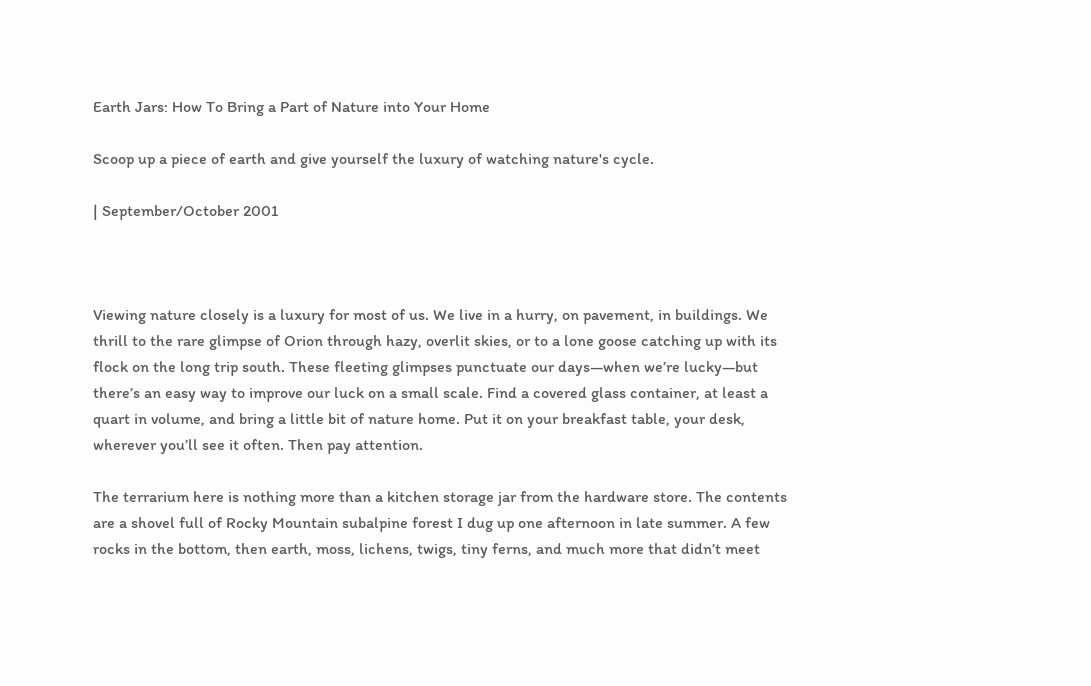Earth Jars: How To Bring a Part of Nature into Your Home

Scoop up a piece of earth and give yourself the luxury of watching nature's cycle.

| September/October 2001



Viewing nature closely is a luxury for most of us. We live in a hurry, on pavement, in buildings. We thrill to the rare glimpse of Orion through hazy, overlit skies, or to a lone goose catching up with its flock on the long trip south. These fleeting glimpses punctuate our days—when we’re lucky—but there’s an easy way to improve our luck on a small scale. Find a covered glass container, at least a quart in volume, and bring a little bit of nature home. Put it on your breakfast table, your desk, wherever you’ll see it often. Then pay attention.

The terrarium here is nothing more than a kitchen storage jar from the hardware store. The contents are a shovel full of Rocky Mountain subalpine forest I dug up one afternoon in late summer. A few rocks in the bottom, then earth, moss, lichens, twigs, tiny ferns, and much more that didn’t meet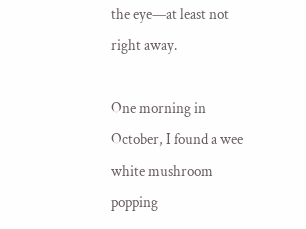the eye—at least not right away.

One morning in October, I found a wee white mushroom popping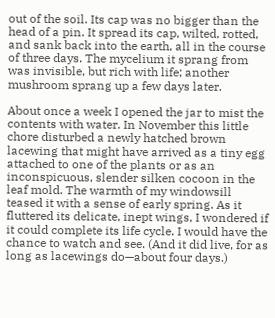out of the soil. Its cap was no bigger than the head of a pin. It spread its cap, wilted, rotted, and sank back into the earth, all in the course of three days. The mycelium it sprang from was invisible, but rich with life; another mushroom sprang up a few days later.

About once a week I opened the jar to mist the contents with water. In November this little chore disturbed a newly hatched brown lacewing that might have arrived as a tiny egg attached to one of the plants or as an inconspicuous, slender silken cocoon in the leaf mold. The warmth of my windowsill teased it with a sense of early spring. As it fluttered its delicate, inept wings, I wondered if it could complete its life cycle. I would have the chance to watch and see. (And it did live, for as long as lacewings do—about four days.)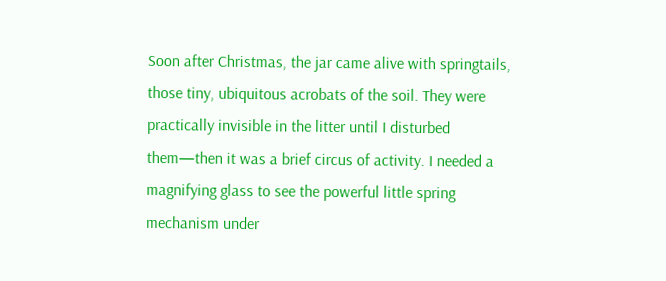Soon after Christmas, the jar came alive with springtails, those tiny, ubiquitous acrobats of the soil. They were practically invisible in the litter until I disturbed them—then it was a brief circus of activity. I needed a magnifying glass to see the powerful little spring mechanism under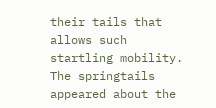their tails that allows such startling mobility. The springtails appeared about the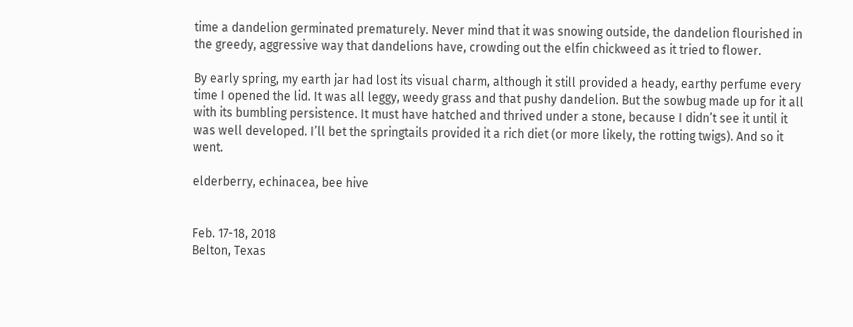time a dandelion germinated prematurely. Never mind that it was snowing outside, the dandelion flourished in the greedy, aggressive way that dandelions have, crowding out the elfin chickweed as it tried to flower.

By early spring, my earth jar had lost its visual charm, although it still provided a heady, earthy perfume every time I opened the lid. It was all leggy, weedy grass and that pushy dandelion. But the sowbug made up for it all with its bumbling persistence. It must have hatched and thrived under a stone, because I didn’t see it until it was well developed. I’ll bet the springtails provided it a rich diet (or more likely, the rotting twigs). And so it went.

elderberry, echinacea, bee hive


Feb. 17-18, 2018
Belton, Texas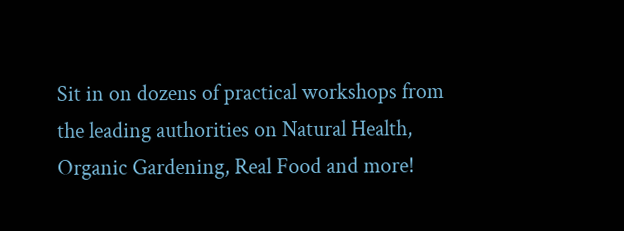Sit in on dozens of practical workshops from the leading authorities on Natural Health, Organic Gardening, Real Food and more!